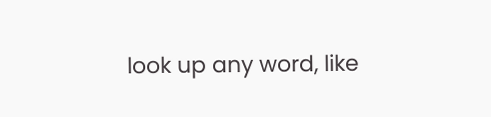look up any word, like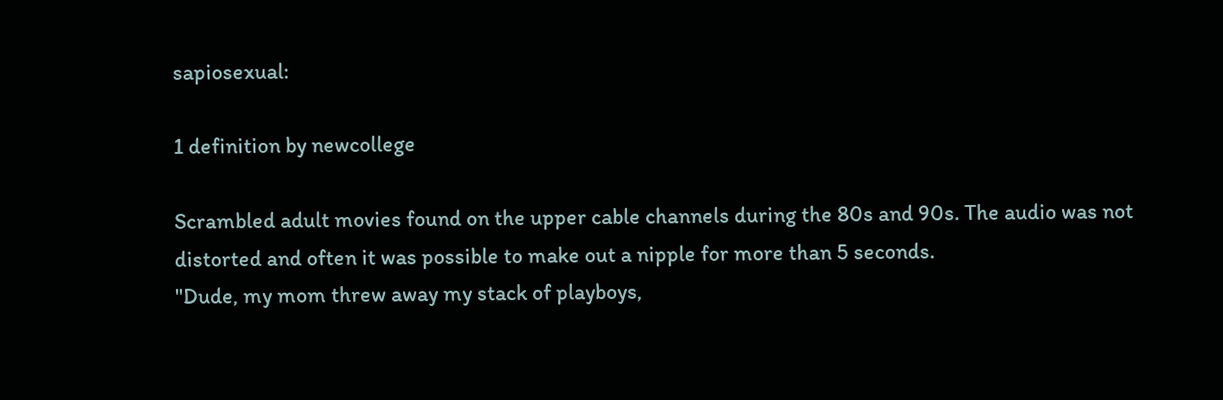sapiosexual:

1 definition by newcollege

Scrambled adult movies found on the upper cable channels during the 80s and 90s. The audio was not distorted and often it was possible to make out a nipple for more than 5 seconds.
"Dude, my mom threw away my stack of playboys,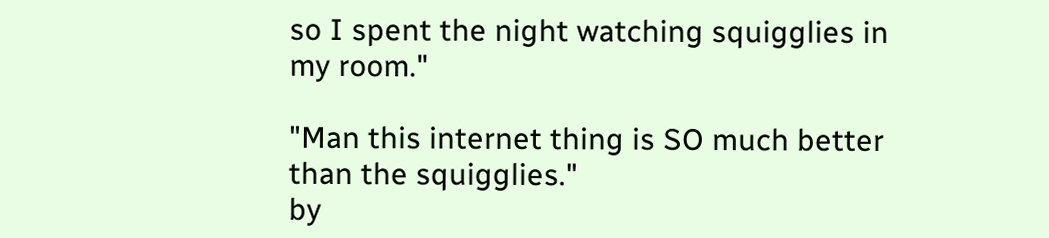so I spent the night watching squigglies in my room."

"Man this internet thing is SO much better than the squigglies."
by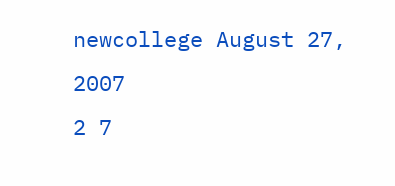newcollege August 27, 2007
2 7